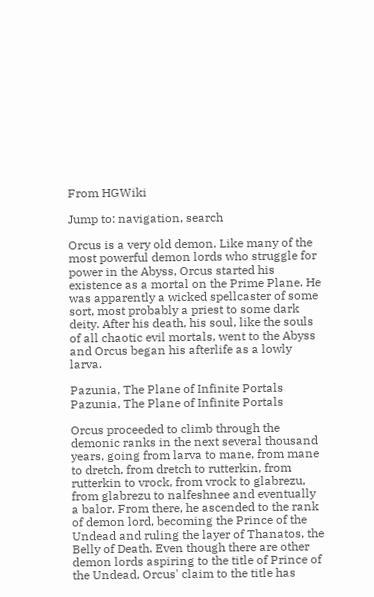From HGWiki

Jump to: navigation, search

Orcus is a very old demon. Like many of the most powerful demon lords who struggle for power in the Abyss, Orcus started his existence as a mortal on the Prime Plane. He was apparently a wicked spellcaster of some sort, most probably a priest to some dark deity. After his death, his soul, like the souls of all chaotic evil mortals, went to the Abyss and Orcus began his afterlife as a lowly larva.

Pazunia, The Plane of Infinite Portals
Pazunia, The Plane of Infinite Portals

Orcus proceeded to climb through the demonic ranks in the next several thousand years, going from larva to mane, from mane to dretch, from dretch to rutterkin, from rutterkin to vrock, from vrock to glabrezu, from glabrezu to nalfeshnee and eventually a balor. From there, he ascended to the rank of demon lord, becoming the Prince of the Undead and ruling the layer of Thanatos, the Belly of Death. Even though there are other demon lords aspiring to the title of Prince of the Undead, Orcus' claim to the title has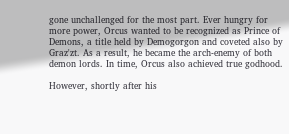gone unchallenged for the most part. Ever hungry for more power, Orcus wanted to be recognized as Prince of Demons, a title held by Demogorgon and coveted also by Graz'zt. As a result, he became the arch-enemy of both demon lords. In time, Orcus also achieved true godhood.

However, shortly after his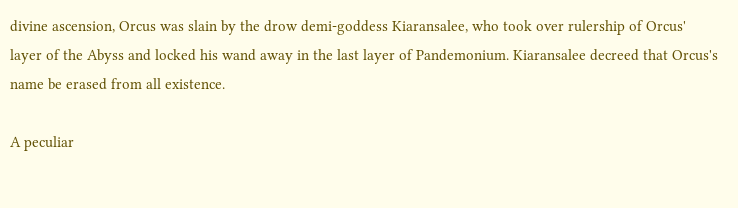divine ascension, Orcus was slain by the drow demi-goddess Kiaransalee, who took over rulership of Orcus' layer of the Abyss and locked his wand away in the last layer of Pandemonium. Kiaransalee decreed that Orcus's name be erased from all existence.

A peculiar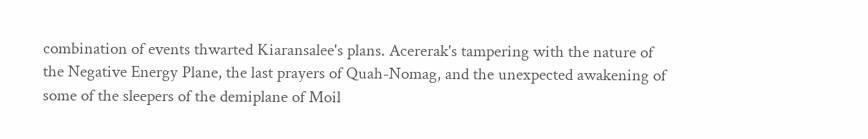combination of events thwarted Kiaransalee's plans. Acererak's tampering with the nature of the Negative Energy Plane, the last prayers of Quah-Nomag, and the unexpected awakening of some of the sleepers of the demiplane of Moil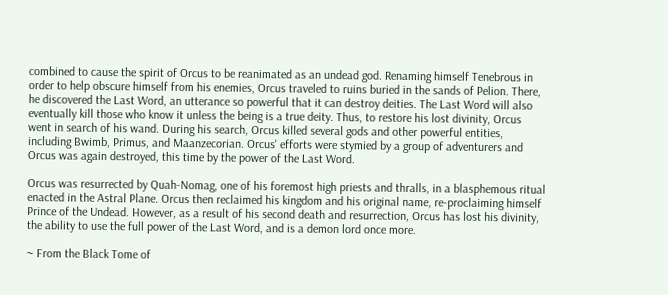combined to cause the spirit of Orcus to be reanimated as an undead god. Renaming himself Tenebrous in order to help obscure himself from his enemies, Orcus traveled to ruins buried in the sands of Pelion. There, he discovered the Last Word, an utterance so powerful that it can destroy deities. The Last Word will also eventually kill those who know it unless the being is a true deity. Thus, to restore his lost divinity, Orcus went in search of his wand. During his search, Orcus killed several gods and other powerful entities, including Bwimb, Primus, and Maanzecorian. Orcus' efforts were stymied by a group of adventurers and Orcus was again destroyed, this time by the power of the Last Word.

Orcus was resurrected by Quah-Nomag, one of his foremost high priests and thralls, in a blasphemous ritual enacted in the Astral Plane. Orcus then reclaimed his kingdom and his original name, re-proclaiming himself Prince of the Undead. However, as a result of his second death and resurrection, Orcus has lost his divinity, the ability to use the full power of the Last Word, and is a demon lord once more.

~ From the Black Tome of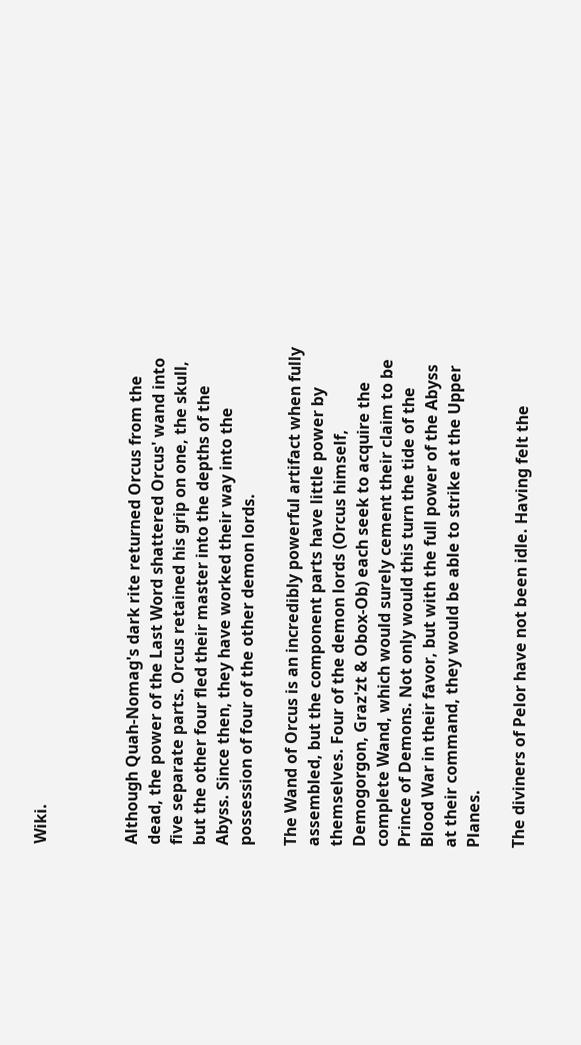Wiki.



Although Quah-Nomag's dark rite returned Orcus from the dead, the power of the Last Word shattered Orcus' wand into five separate parts. Orcus retained his grip on one, the skull, but the other four fled their master into the depths of the Abyss. Since then, they have worked their way into the possession of four of the other demon lords.

The Wand of Orcus is an incredibly powerful artifact when fully assembled, but the component parts have little power by themselves. Four of the demon lords (Orcus himself, Demogorgon, Graz'zt & Obox-Ob) each seek to acquire the complete Wand, which would surely cement their claim to be Prince of Demons. Not only would this turn the tide of the Blood War in their favor, but with the full power of the Abyss at their command, they would be able to strike at the Upper Planes.

The diviners of Pelor have not been idle. Having felt the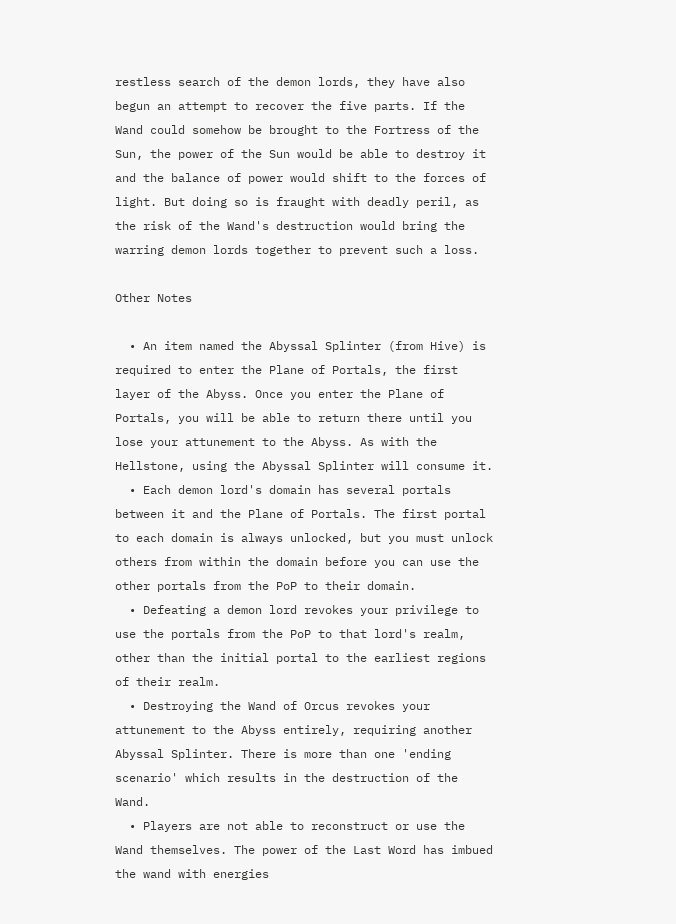restless search of the demon lords, they have also begun an attempt to recover the five parts. If the Wand could somehow be brought to the Fortress of the Sun, the power of the Sun would be able to destroy it and the balance of power would shift to the forces of light. But doing so is fraught with deadly peril, as the risk of the Wand's destruction would bring the warring demon lords together to prevent such a loss.

Other Notes

  • An item named the Abyssal Splinter (from Hive) is required to enter the Plane of Portals, the first layer of the Abyss. Once you enter the Plane of Portals, you will be able to return there until you lose your attunement to the Abyss. As with the Hellstone, using the Abyssal Splinter will consume it.
  • Each demon lord's domain has several portals between it and the Plane of Portals. The first portal to each domain is always unlocked, but you must unlock others from within the domain before you can use the other portals from the PoP to their domain.
  • Defeating a demon lord revokes your privilege to use the portals from the PoP to that lord's realm, other than the initial portal to the earliest regions of their realm.
  • Destroying the Wand of Orcus revokes your attunement to the Abyss entirely, requiring another Abyssal Splinter. There is more than one 'ending scenario' which results in the destruction of the Wand.
  • Players are not able to reconstruct or use the Wand themselves. The power of the Last Word has imbued the wand with energies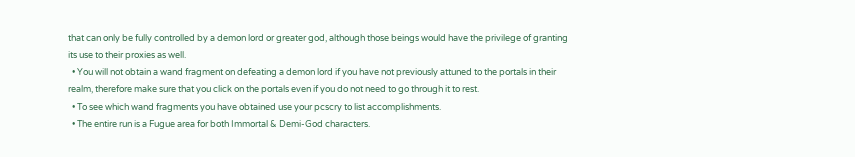that can only be fully controlled by a demon lord or greater god, although those beings would have the privilege of granting its use to their proxies as well.
  • You will not obtain a wand fragment on defeating a demon lord if you have not previously attuned to the portals in their realm, therefore make sure that you click on the portals even if you do not need to go through it to rest.
  • To see which wand fragments you have obtained use your pcscry to list accomplishments.
  • The entire run is a Fugue area for both Immortal & Demi-God characters.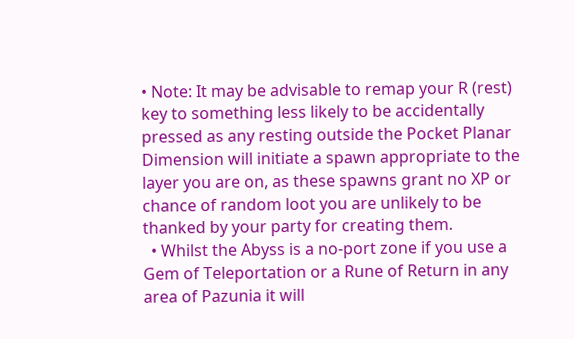• Note: It may be advisable to remap your R (rest) key to something less likely to be accidentally pressed as any resting outside the Pocket Planar Dimension will initiate a spawn appropriate to the layer you are on, as these spawns grant no XP or chance of random loot you are unlikely to be thanked by your party for creating them.
  • Whilst the Abyss is a no-port zone if you use a Gem of Teleportation or a Rune of Return in any area of Pazunia it will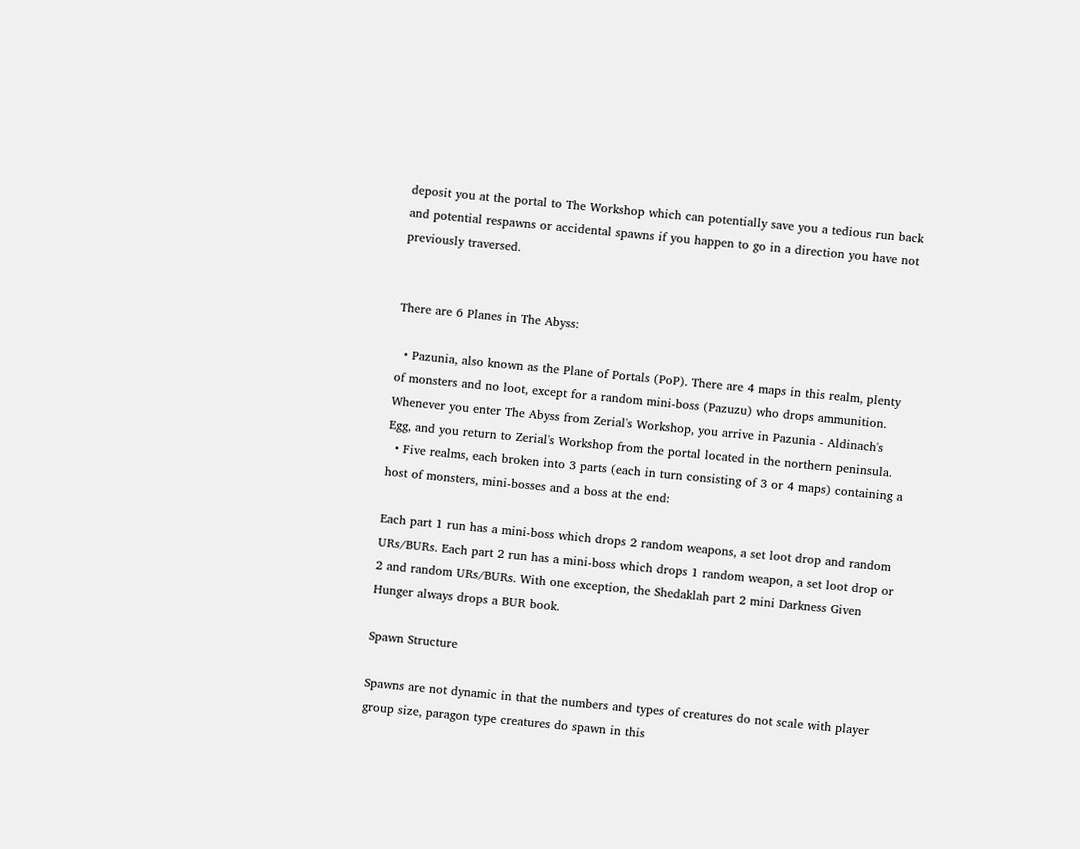deposit you at the portal to The Workshop which can potentially save you a tedious run back and potential respawns or accidental spawns if you happen to go in a direction you have not previously traversed.


There are 6 Planes in The Abyss:

  • Pazunia, also known as the Plane of Portals (PoP). There are 4 maps in this realm, plenty of monsters and no loot, except for a random mini-boss (Pazuzu) who drops ammunition. Whenever you enter The Abyss from Zerial's Workshop, you arrive in Pazunia - Aldinach's Egg, and you return to Zerial's Workshop from the portal located in the northern peninsula.
  • Five realms, each broken into 3 parts (each in turn consisting of 3 or 4 maps) containing a host of monsters, mini-bosses and a boss at the end:

Each part 1 run has a mini-boss which drops 2 random weapons, a set loot drop and random URs/BURs. Each part 2 run has a mini-boss which drops 1 random weapon, a set loot drop or 2 and random URs/BURs. With one exception, the Shedaklah part 2 mini Darkness Given Hunger always drops a BUR book.

Spawn Structure

Spawns are not dynamic in that the numbers and types of creatures do not scale with player group size, paragon type creatures do spawn in this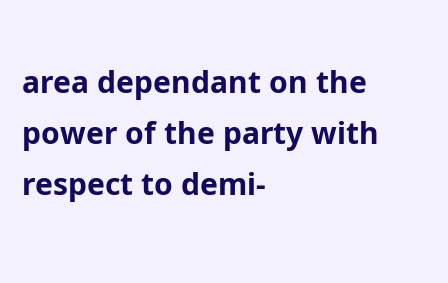area dependant on the power of the party with respect to demi-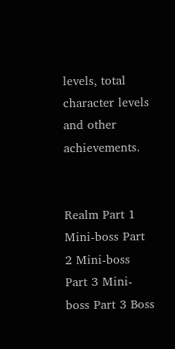levels, total character levels and other achievements.


Realm Part 1 Mini-boss Part 2 Mini-boss Part 3 Mini-boss Part 3 Boss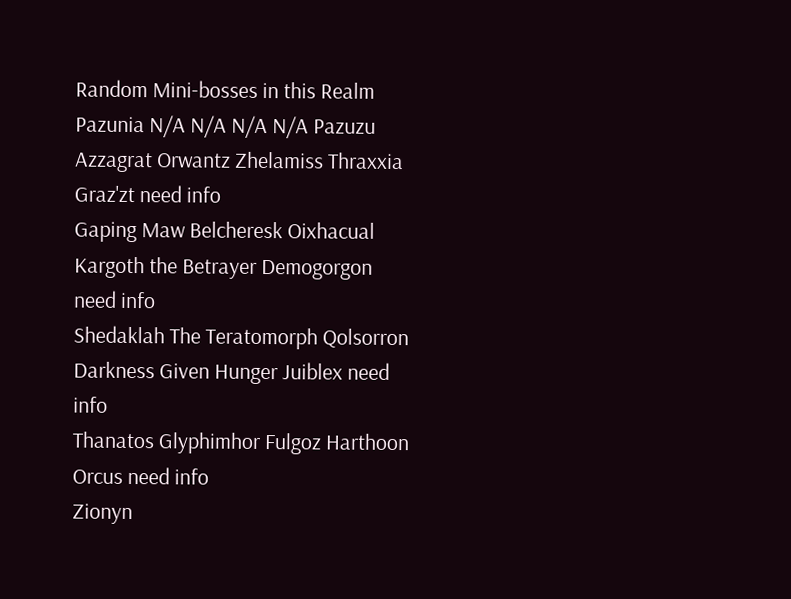Random Mini-bosses in this Realm
Pazunia N/A N/A N/A N/A Pazuzu
Azzagrat Orwantz Zhelamiss Thraxxia Graz'zt need info
Gaping Maw Belcheresk Oixhacual Kargoth the Betrayer Demogorgon need info
Shedaklah The Teratomorph Qolsorron Darkness Given Hunger Juiblex need info
Thanatos Glyphimhor Fulgoz Harthoon Orcus need info
Zionyn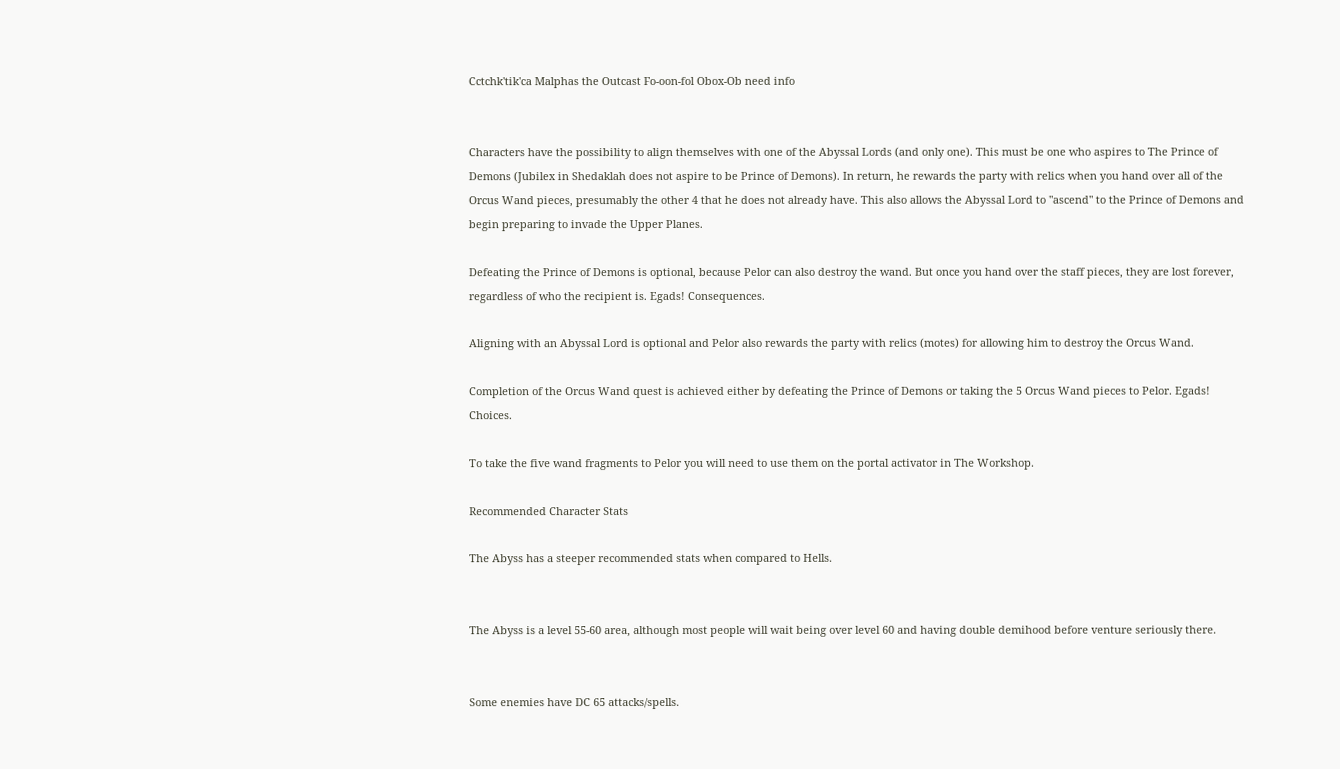Cctchk'tik'ca Malphas the Outcast Fo-oon-fol Obox-Ob need info


Characters have the possibility to align themselves with one of the Abyssal Lords (and only one). This must be one who aspires to The Prince of Demons (Jubilex in Shedaklah does not aspire to be Prince of Demons). In return, he rewards the party with relics when you hand over all of the Orcus Wand pieces, presumably the other 4 that he does not already have. This also allows the Abyssal Lord to "ascend" to the Prince of Demons and begin preparing to invade the Upper Planes.

Defeating the Prince of Demons is optional, because Pelor can also destroy the wand. But once you hand over the staff pieces, they are lost forever, regardless of who the recipient is. Egads! Consequences.

Aligning with an Abyssal Lord is optional and Pelor also rewards the party with relics (motes) for allowing him to destroy the Orcus Wand.

Completion of the Orcus Wand quest is achieved either by defeating the Prince of Demons or taking the 5 Orcus Wand pieces to Pelor. Egads! Choices.

To take the five wand fragments to Pelor you will need to use them on the portal activator in The Workshop.

Recommended Character Stats

The Abyss has a steeper recommended stats when compared to Hells.


The Abyss is a level 55-60 area, although most people will wait being over level 60 and having double demihood before venture seriously there.


Some enemies have DC 65 attacks/spells.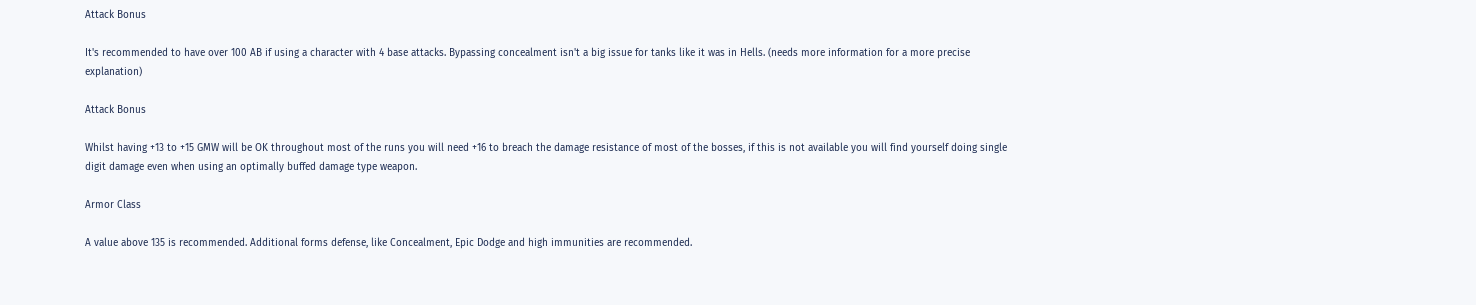Attack Bonus

It's recommended to have over 100 AB if using a character with 4 base attacks. Bypassing concealment isn't a big issue for tanks like it was in Hells. (needs more information for a more precise explanation)

Attack Bonus

Whilst having +13 to +15 GMW will be OK throughout most of the runs you will need +16 to breach the damage resistance of most of the bosses, if this is not available you will find yourself doing single digit damage even when using an optimally buffed damage type weapon.

Armor Class

A value above 135 is recommended. Additional forms defense, like Concealment, Epic Dodge and high immunities are recommended.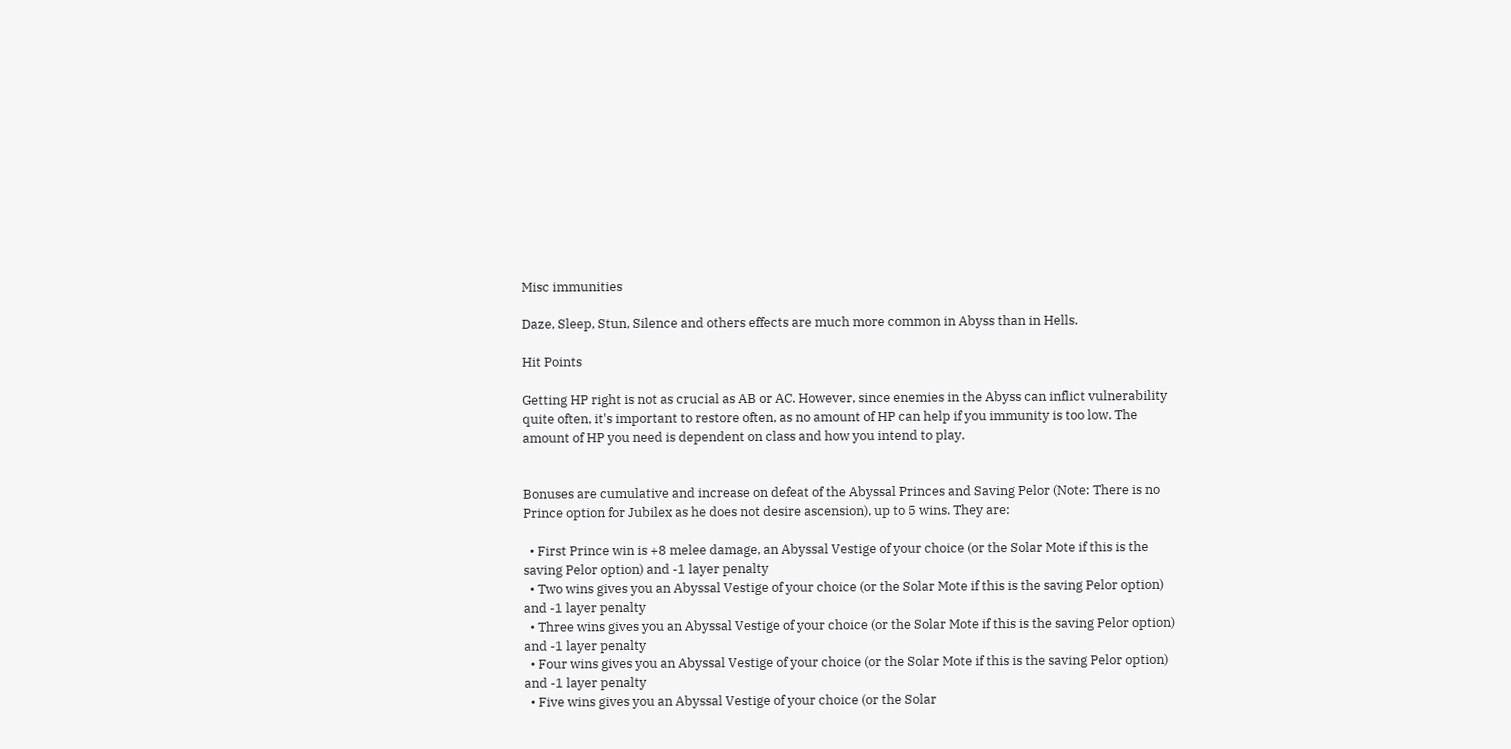Misc immunities

Daze, Sleep, Stun, Silence and others effects are much more common in Abyss than in Hells.

Hit Points

Getting HP right is not as crucial as AB or AC. However, since enemies in the Abyss can inflict vulnerability quite often, it's important to restore often, as no amount of HP can help if you immunity is too low. The amount of HP you need is dependent on class and how you intend to play.


Bonuses are cumulative and increase on defeat of the Abyssal Princes and Saving Pelor (Note: There is no Prince option for Jubilex as he does not desire ascension), up to 5 wins. They are:

  • First Prince win is +8 melee damage, an Abyssal Vestige of your choice (or the Solar Mote if this is the saving Pelor option) and -1 layer penalty
  • Two wins gives you an Abyssal Vestige of your choice (or the Solar Mote if this is the saving Pelor option) and -1 layer penalty
  • Three wins gives you an Abyssal Vestige of your choice (or the Solar Mote if this is the saving Pelor option) and -1 layer penalty
  • Four wins gives you an Abyssal Vestige of your choice (or the Solar Mote if this is the saving Pelor option) and -1 layer penalty
  • Five wins gives you an Abyssal Vestige of your choice (or the Solar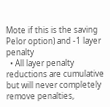Mote if this is the saving Pelor option) and -1 layer penalty
  • All layer penalty reductions are cumulative but will never completely remove penalties,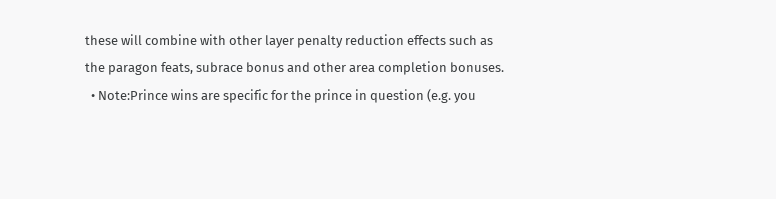these will combine with other layer penalty reduction effects such as the paragon feats, subrace bonus and other area completion bonuses.
  • Note:Prince wins are specific for the prince in question (e.g. you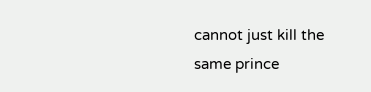cannot just kill the same prince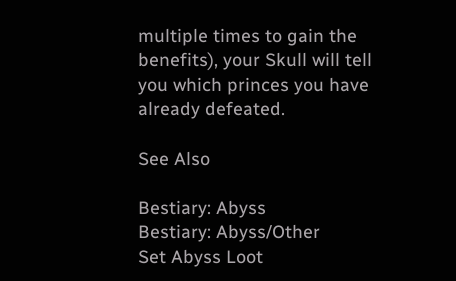multiple times to gain the benefits), your Skull will tell you which princes you have already defeated.

See Also

Bestiary: Abyss
Bestiary: Abyss/Other
Set Abyss Loot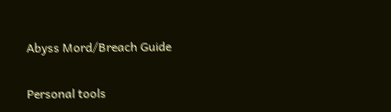Abyss Mord/Breach Guide

Personal tools